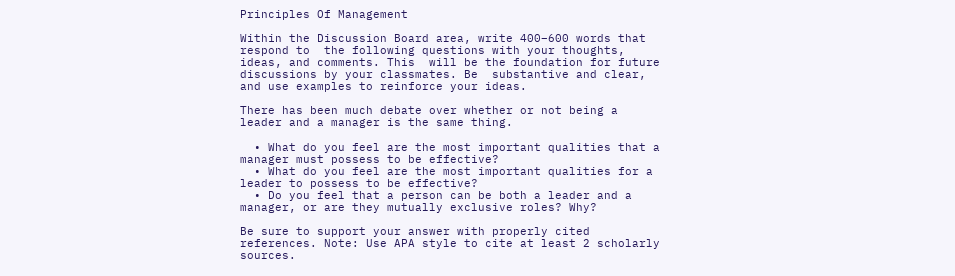Principles Of Management

Within the Discussion Board area, write 400–600 words that respond to  the following questions with your thoughts, ideas, and comments. This  will be the foundation for future discussions by your classmates. Be  substantive and clear, and use examples to reinforce your ideas.

There has been much debate over whether or not being a leader and a manager is the same thing.

  • What do you feel are the most important qualities that a manager must possess to be effective?
  • What do you feel are the most important qualities for a leader to possess to be effective?
  • Do you feel that a person can be both a leader and a manager, or are they mutually exclusive roles? Why?

Be sure to support your answer with properly cited references. Note: Use APA style to cite at least 2 scholarly sources.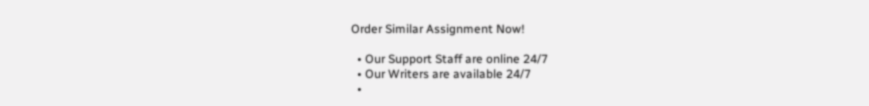Order Similar Assignment Now!

  • Our Support Staff are online 24/7
  • Our Writers are available 24/7
  •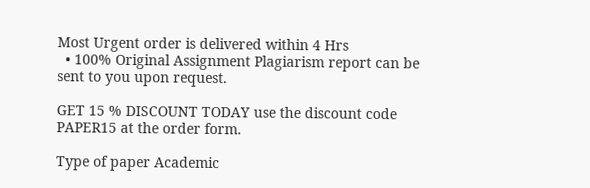Most Urgent order is delivered within 4 Hrs
  • 100% Original Assignment Plagiarism report can be sent to you upon request.

GET 15 % DISCOUNT TODAY use the discount code PAPER15 at the order form.

Type of paper Academic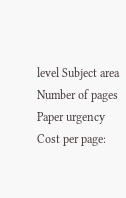level Subject area
Number of pages Paper urgency Cost per page: